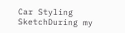Car Styling SketchDuring my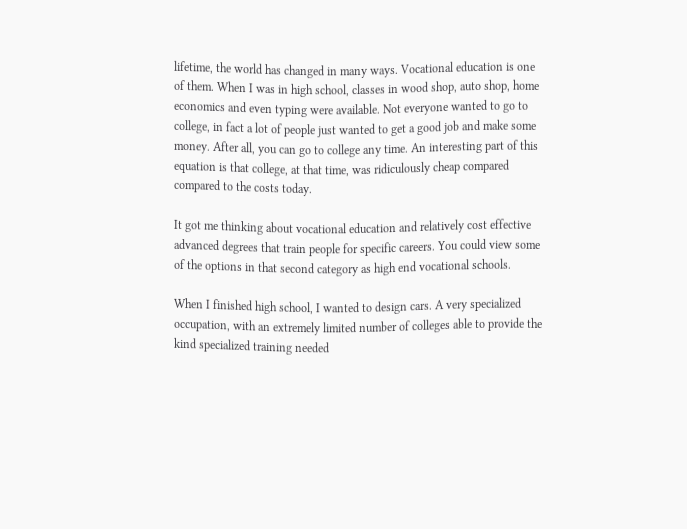lifetime, the world has changed in many ways. Vocational education is one of them. When I was in high school, classes in wood shop, auto shop, home economics and even typing were available. Not everyone wanted to go to college, in fact a lot of people just wanted to get a good job and make some money. After all, you can go to college any time. An interesting part of this equation is that college, at that time, was ridiculously cheap compared compared to the costs today.

It got me thinking about vocational education and relatively cost effective advanced degrees that train people for specific careers. You could view some of the options in that second category as high end vocational schools.

When I finished high school, I wanted to design cars. A very specialized occupation, with an extremely limited number of colleges able to provide the kind specialized training needed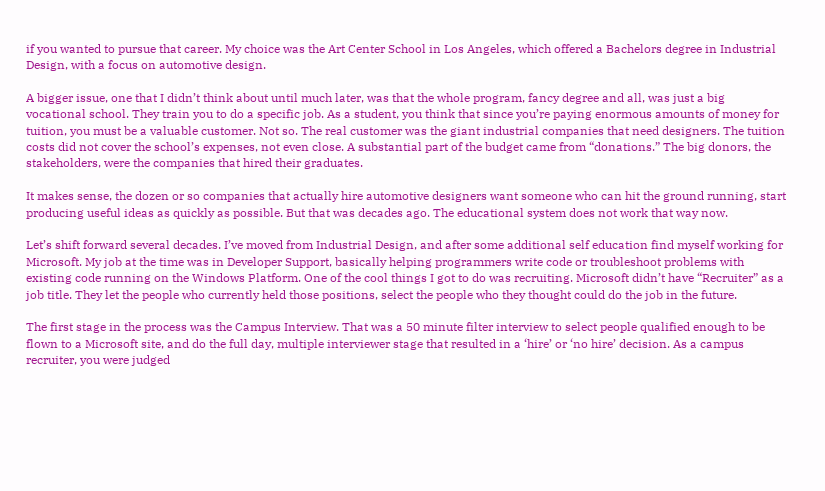if you wanted to pursue that career. My choice was the Art Center School in Los Angeles, which offered a Bachelors degree in Industrial Design, with a focus on automotive design.

A bigger issue, one that I didn’t think about until much later, was that the whole program, fancy degree and all, was just a big vocational school. They train you to do a specific job. As a student, you think that since you’re paying enormous amounts of money for tuition, you must be a valuable customer. Not so. The real customer was the giant industrial companies that need designers. The tuition costs did not cover the school’s expenses, not even close. A substantial part of the budget came from “donations.” The big donors, the stakeholders, were the companies that hired their graduates.

It makes sense, the dozen or so companies that actually hire automotive designers want someone who can hit the ground running, start producing useful ideas as quickly as possible. But that was decades ago. The educational system does not work that way now.

Let’s shift forward several decades. I’ve moved from Industrial Design, and after some additional self education find myself working for Microsoft. My job at the time was in Developer Support, basically helping programmers write code or troubleshoot problems with existing code running on the Windows Platform. One of the cool things I got to do was recruiting. Microsoft didn’t have “Recruiter” as a job title. They let the people who currently held those positions, select the people who they thought could do the job in the future.

The first stage in the process was the Campus Interview. That was a 50 minute filter interview to select people qualified enough to be flown to a Microsoft site, and do the full day, multiple interviewer stage that resulted in a ‘hire’ or ‘no hire’ decision. As a campus recruiter, you were judged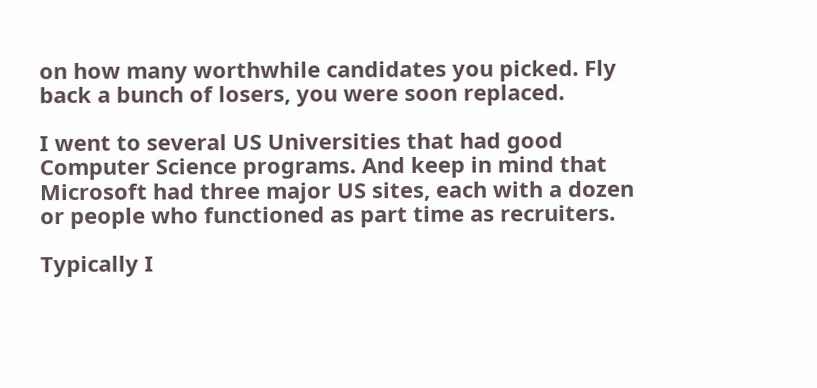on how many worthwhile candidates you picked. Fly back a bunch of losers, you were soon replaced.

I went to several US Universities that had good Computer Science programs. And keep in mind that Microsoft had three major US sites, each with a dozen or people who functioned as part time as recruiters.

Typically I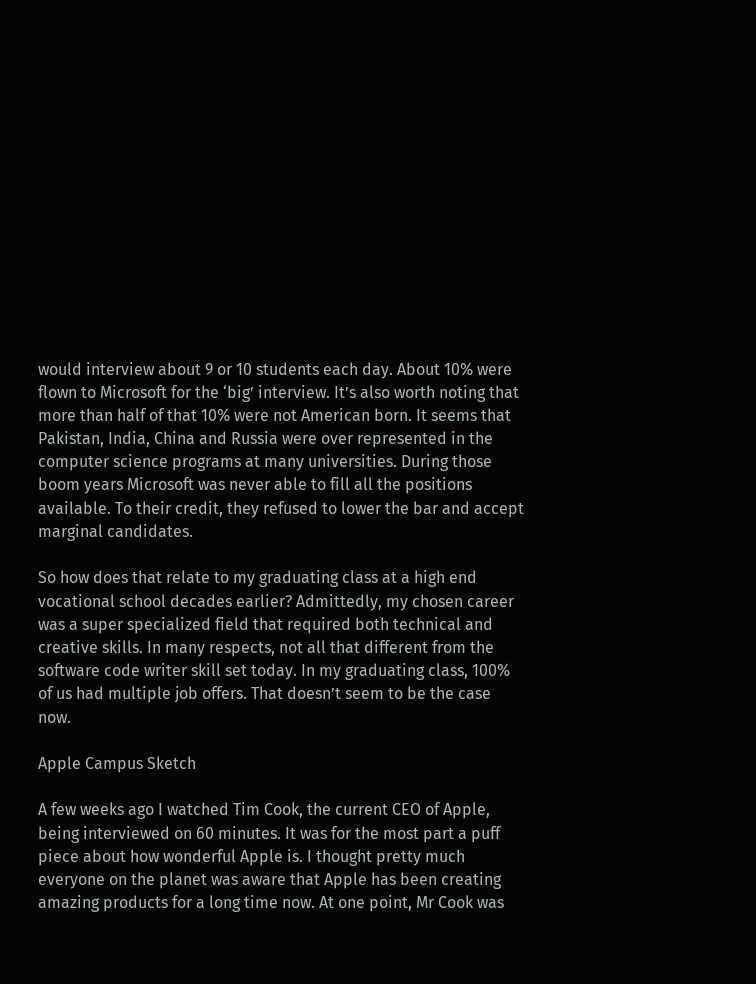would interview about 9 or 10 students each day. About 10% were flown to Microsoft for the ‘big’ interview. It’s also worth noting that more than half of that 10% were not American born. It seems that Pakistan, India, China and Russia were over represented in the computer science programs at many universities. During those boom years Microsoft was never able to fill all the positions available. To their credit, they refused to lower the bar and accept marginal candidates.

So how does that relate to my graduating class at a high end vocational school decades earlier? Admittedly, my chosen career was a super specialized field that required both technical and creative skills. In many respects, not all that different from the software code writer skill set today. In my graduating class, 100% of us had multiple job offers. That doesn’t seem to be the case now.

Apple Campus Sketch

A few weeks ago I watched Tim Cook, the current CEO of Apple, being interviewed on 60 minutes. It was for the most part a puff piece about how wonderful Apple is. I thought pretty much everyone on the planet was aware that Apple has been creating amazing products for a long time now. At one point, Mr Cook was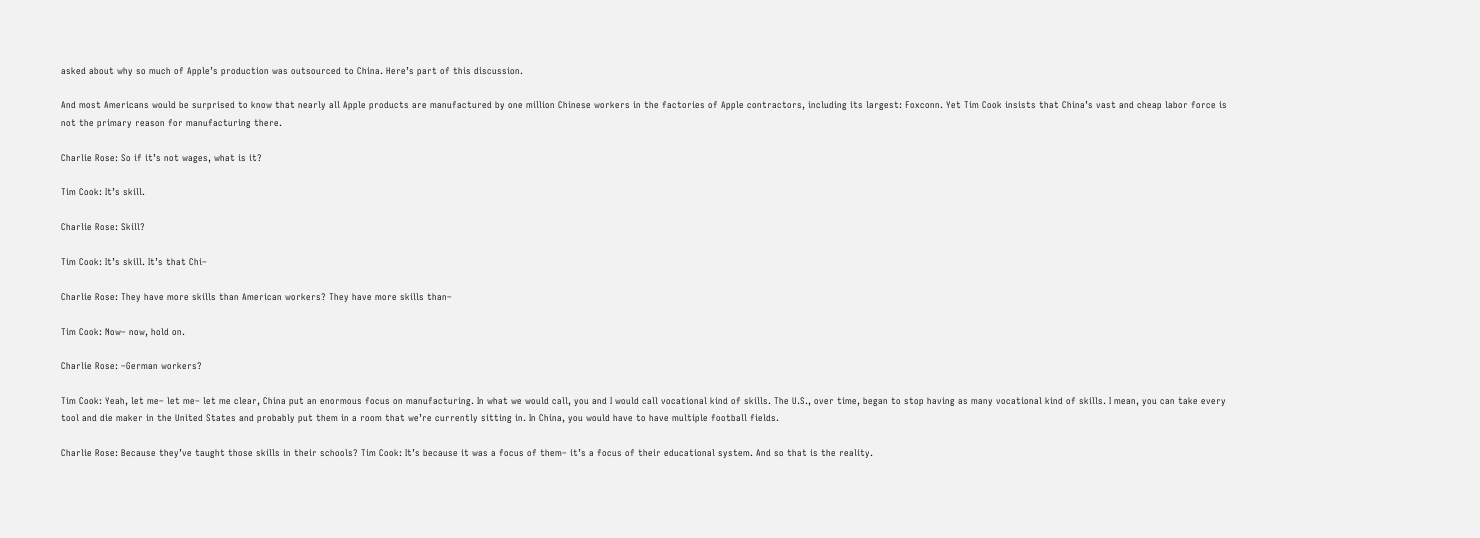asked about why so much of Apple’s production was outsourced to China. Here’s part of this discussion.

And most Americans would be surprised to know that nearly all Apple products are manufactured by one million Chinese workers in the factories of Apple contractors, including its largest: Foxconn. Yet Tim Cook insists that China’s vast and cheap labor force is not the primary reason for manufacturing there.

Charlie Rose: So if it’s not wages, what is it?

Tim Cook: It’s skill.

Charlie Rose: Skill?

Tim Cook: It’s skill. It’s that Chi–

Charlie Rose: They have more skills than American workers? They have more skills than–

Tim Cook: Now– now, hold on.

Charlie Rose: –German workers?

Tim Cook: Yeah, let me– let me– let me clear, China put an enormous focus on manufacturing. In what we would call, you and I would call vocational kind of skills. The U.S., over time, began to stop having as many vocational kind of skills. I mean, you can take every tool and die maker in the United States and probably put them in a room that we’re currently sitting in. In China, you would have to have multiple football fields.

Charlie Rose: Because they’ve taught those skills in their schools? Tim Cook: It’s because it was a focus of them– it’s a focus of their educational system. And so that is the reality.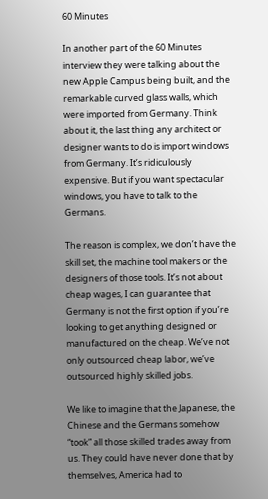60 Minutes

In another part of the 60 Minutes interview they were talking about the new Apple Campus being built, and the remarkable curved glass walls, which were imported from Germany. Think about it, the last thing any architect or designer wants to do is import windows from Germany. It’s ridiculously expensive. But if you want spectacular windows, you have to talk to the Germans.

The reason is complex, we don’t have the skill set, the machine tool makers or the designers of those tools. It’s not about cheap wages, I can guarantee that Germany is not the first option if you’re looking to get anything designed or manufactured on the cheap. We’ve not only outsourced cheap labor, we’ve outsourced highly skilled jobs.

We like to imagine that the Japanese, the Chinese and the Germans somehow “took” all those skilled trades away from us. They could have never done that by themselves, America had to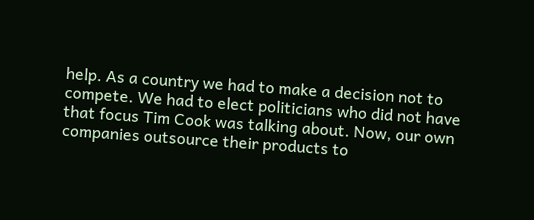help. As a country we had to make a decision not to compete. We had to elect politicians who did not have that focus Tim Cook was talking about. Now, our own companies outsource their products to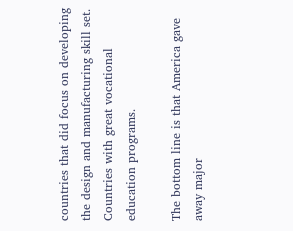countries that did focus on developing the design and manufacturing skill set.  Countries with great vocational education programs.

The bottom line is that America gave away major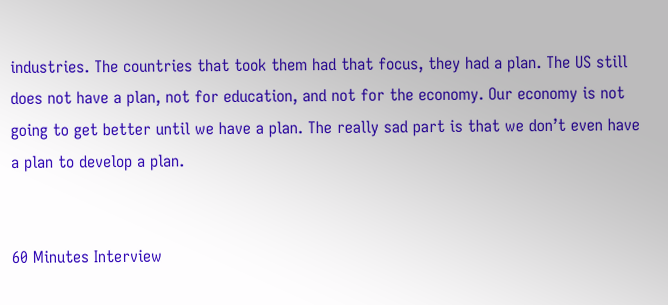industries. The countries that took them had that focus, they had a plan. The US still does not have a plan, not for education, and not for the economy. Our economy is not going to get better until we have a plan. The really sad part is that we don’t even have a plan to develop a plan.


60 Minutes Interview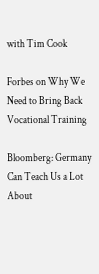with Tim Cook

Forbes on Why We Need to Bring Back Vocational Training

Bloomberg: Germany Can Teach Us a Lot About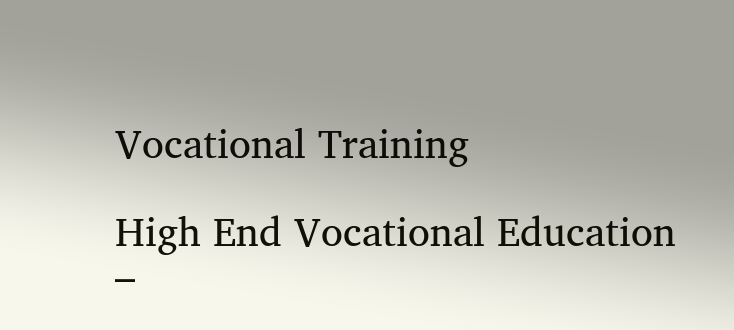Vocational Training

High End Vocational Education –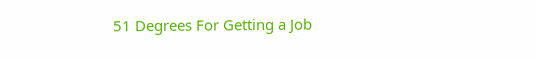51 Degrees For Getting a Job